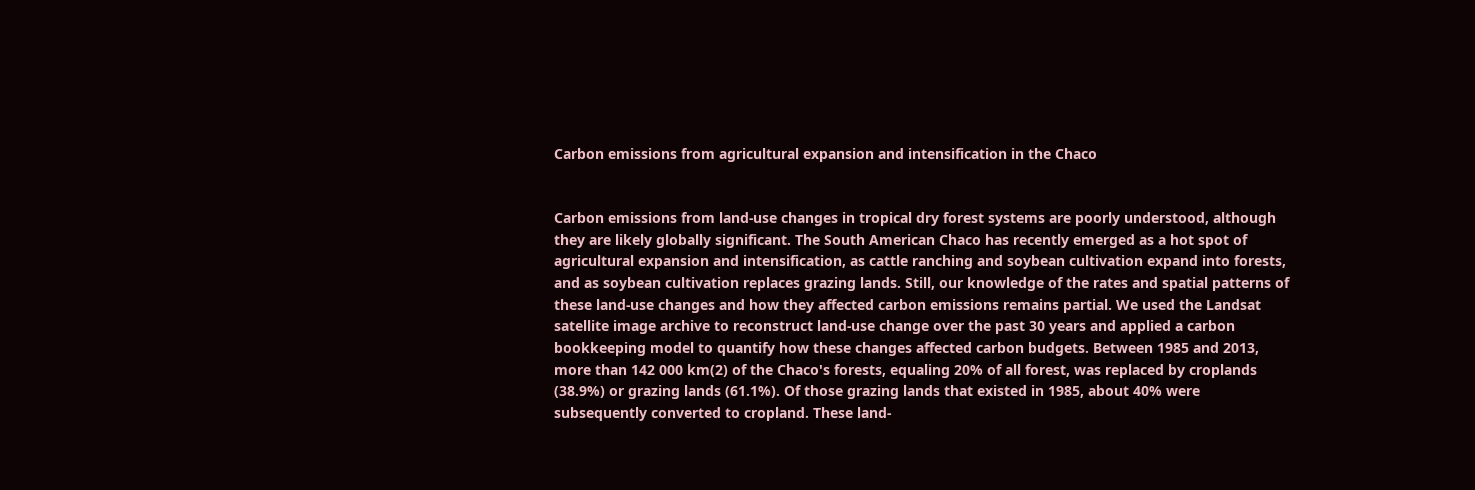Carbon emissions from agricultural expansion and intensification in the Chaco


Carbon emissions from land-use changes in tropical dry forest systems are poorly understood, although they are likely globally significant. The South American Chaco has recently emerged as a hot spot of agricultural expansion and intensification, as cattle ranching and soybean cultivation expand into forests, and as soybean cultivation replaces grazing lands. Still, our knowledge of the rates and spatial patterns of these land-use changes and how they affected carbon emissions remains partial. We used the Landsat satellite image archive to reconstruct land-use change over the past 30 years and applied a carbon bookkeeping model to quantify how these changes affected carbon budgets. Between 1985 and 2013, more than 142 000 km(2) of the Chaco's forests, equaling 20% of all forest, was replaced by croplands (38.9%) or grazing lands (61.1%). Of those grazing lands that existed in 1985, about 40% were subsequently converted to cropland. These land-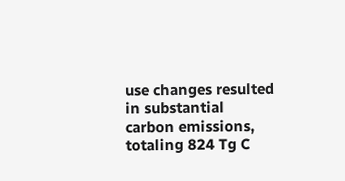use changes resulted in substantial carbon emissions, totaling 824 Tg C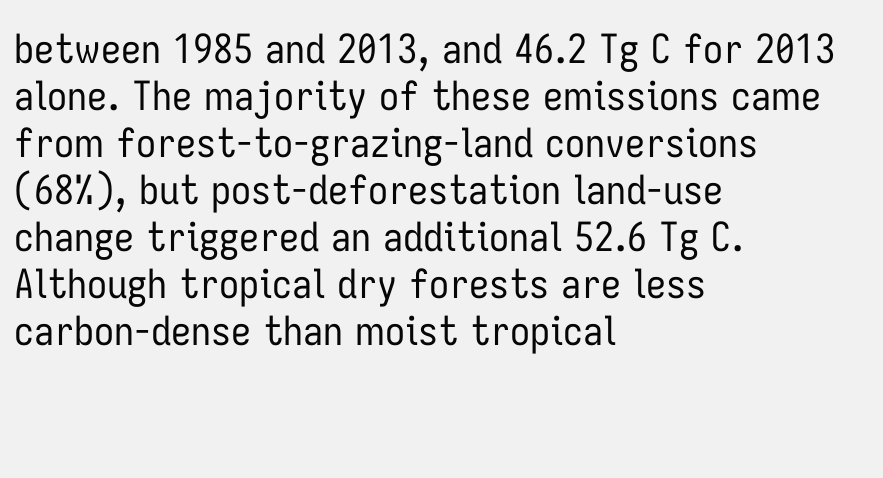between 1985 and 2013, and 46.2 Tg C for 2013 alone. The majority of these emissions came from forest-to-grazing-land conversions (68%), but post-deforestation land-use change triggered an additional 52.6 Tg C. Although tropical dry forests are less carbon-dense than moist tropical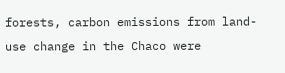forests, carbon emissions from land-use change in the Chaco were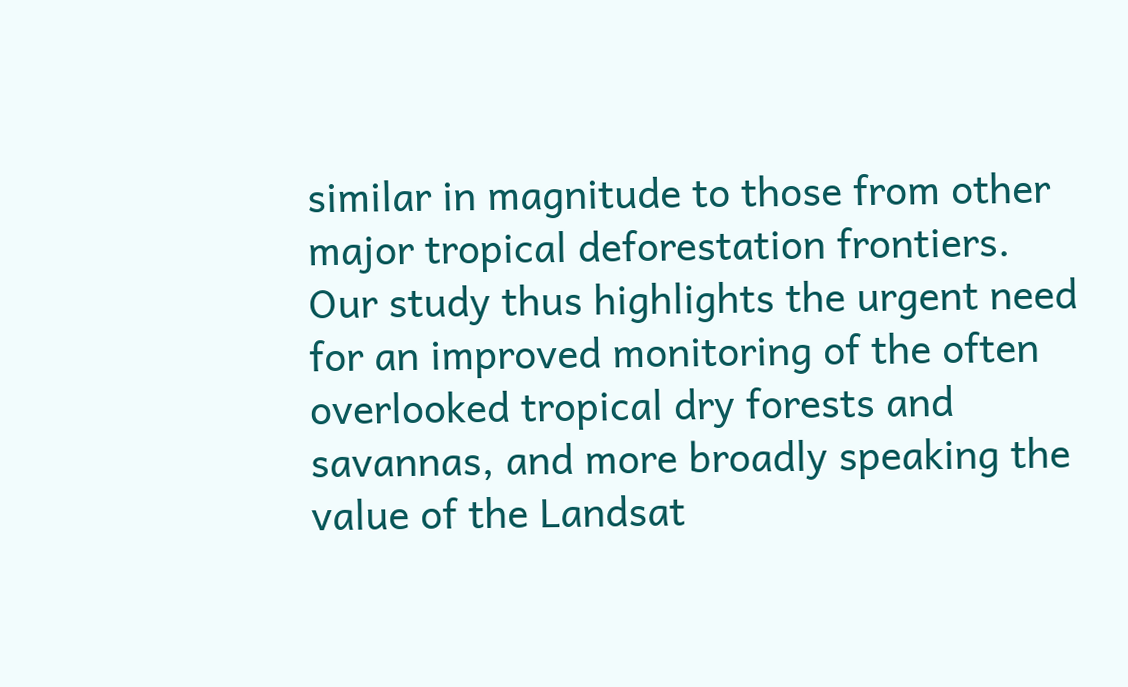similar in magnitude to those from other major tropical deforestation frontiers. Our study thus highlights the urgent need for an improved monitoring of the often overlooked tropical dry forests and savannas, and more broadly speaking the value of the Landsat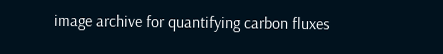image archive for quantifying carbon fluxes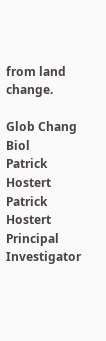from land change.

Glob Chang Biol
Patrick Hostert
Patrick Hostert
Principal Investigator